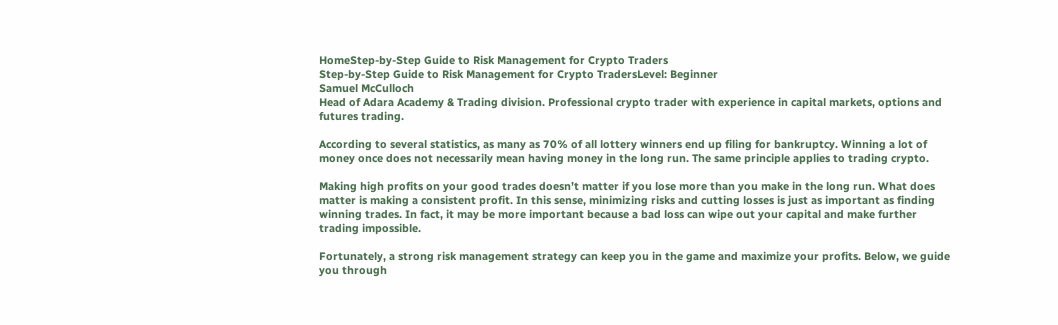HomeStep-by-Step Guide to Risk Management for Crypto Traders
Step-by-Step Guide to Risk Management for Crypto TradersLevel: Beginner
Samuel McCulloch
Head of Adara Academy & Trading division. Professional crypto trader with experience in capital markets, options and futures trading.

According to several statistics, as many as 70% of all lottery winners end up filing for bankruptcy. Winning a lot of money once does not necessarily mean having money in the long run. The same principle applies to trading crypto.

Making high profits on your good trades doesn’t matter if you lose more than you make in the long run. What does matter is making a consistent profit. In this sense, minimizing risks and cutting losses is just as important as finding winning trades. In fact, it may be more important because a bad loss can wipe out your capital and make further trading impossible.

Fortunately, a strong risk management strategy can keep you in the game and maximize your profits. Below, we guide you through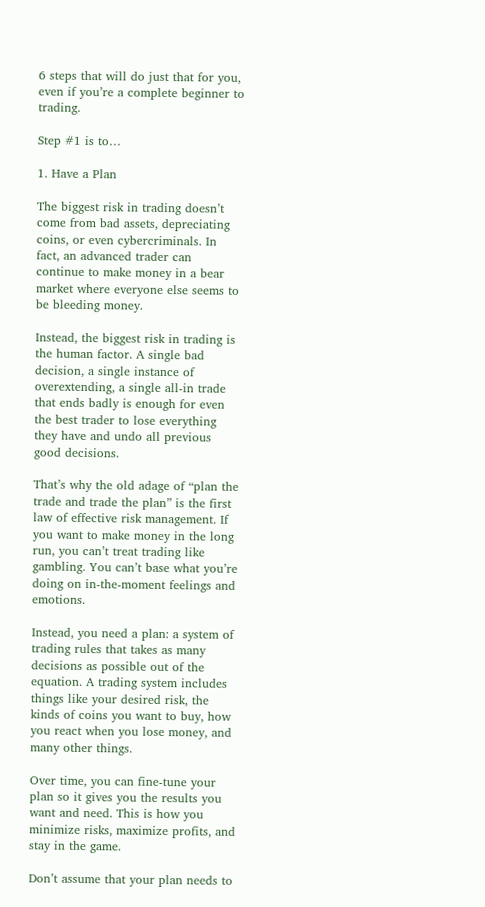6 steps that will do just that for you, even if you’re a complete beginner to trading.

Step #1 is to…

1. Have a Plan

The biggest risk in trading doesn’t come from bad assets, depreciating coins, or even cybercriminals. In fact, an advanced trader can continue to make money in a bear market where everyone else seems to be bleeding money.

Instead, the biggest risk in trading is the human factor. A single bad decision, a single instance of overextending, a single all-in trade that ends badly is enough for even the best trader to lose everything they have and undo all previous good decisions.

That’s why the old adage of “plan the trade and trade the plan” is the first law of effective risk management. If you want to make money in the long run, you can’t treat trading like gambling. You can’t base what you’re doing on in-the-moment feelings and emotions.

Instead, you need a plan: a system of trading rules that takes as many decisions as possible out of the equation. A trading system includes things like your desired risk, the kinds of coins you want to buy, how you react when you lose money, and many other things.

Over time, you can fine-tune your plan so it gives you the results you want and need. This is how you minimize risks, maximize profits, and stay in the game.

Don’t assume that your plan needs to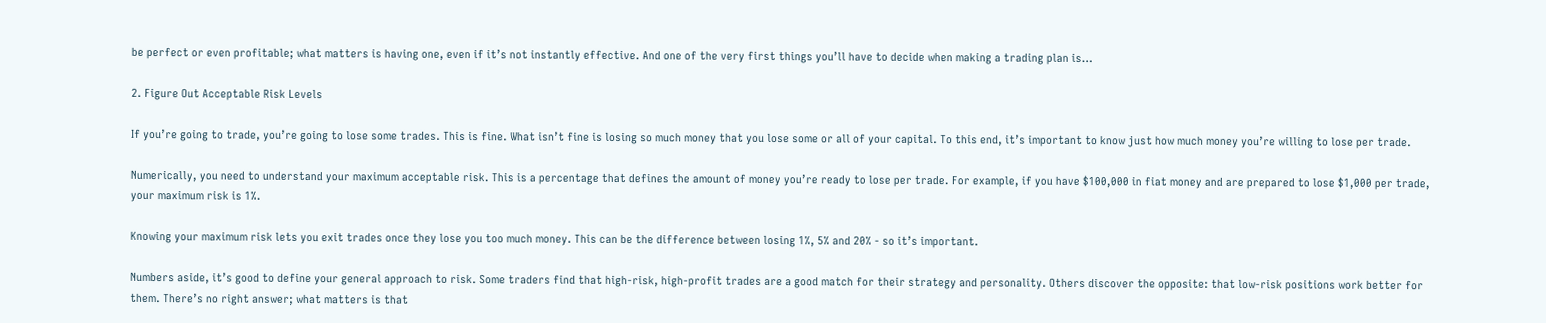be perfect or even profitable; what matters is having one, even if it’s not instantly effective. And one of the very first things you’ll have to decide when making a trading plan is…

2. Figure Out Acceptable Risk Levels

If you’re going to trade, you’re going to lose some trades. This is fine. What isn’t fine is losing so much money that you lose some or all of your capital. To this end, it’s important to know just how much money you’re willing to lose per trade.

Numerically, you need to understand your maximum acceptable risk. This is a percentage that defines the amount of money you’re ready to lose per trade. For example, if you have $100,000 in fiat money and are prepared to lose $1,000 per trade, your maximum risk is 1%.

Knowing your maximum risk lets you exit trades once they lose you too much money. This can be the difference between losing 1%, 5% and 20% - so it’s important.

Numbers aside, it’s good to define your general approach to risk. Some traders find that high-risk, high-profit trades are a good match for their strategy and personality. Others discover the opposite: that low-risk positions work better for them. There’s no right answer; what matters is that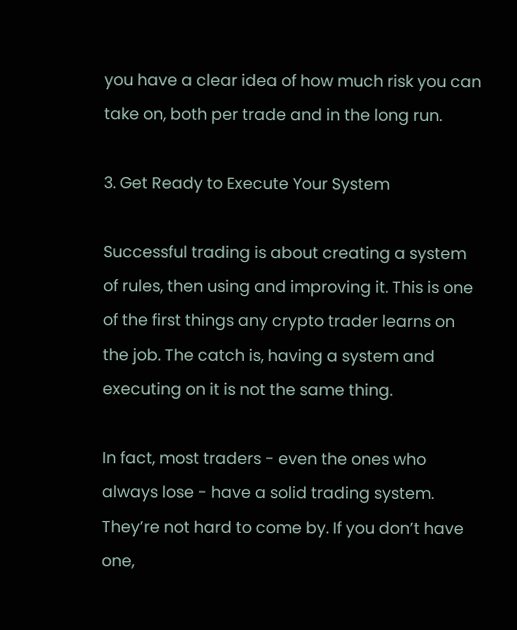you have a clear idea of how much risk you can take on, both per trade and in the long run.

3. Get Ready to Execute Your System

Successful trading is about creating a system of rules, then using and improving it. This is one of the first things any crypto trader learns on the job. The catch is, having a system and executing on it is not the same thing.

In fact, most traders - even the ones who always lose - have a solid trading system. They’re not hard to come by. If you don’t have one,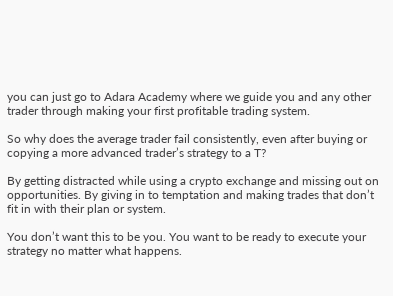you can just go to Adara Academy where we guide you and any other trader through making your first profitable trading system.

So why does the average trader fail consistently, even after buying or copying a more advanced trader’s strategy to a T?

By getting distracted while using a crypto exchange and missing out on opportunities. By giving in to temptation and making trades that don’t fit in with their plan or system.

You don’t want this to be you. You want to be ready to execute your strategy no matter what happens.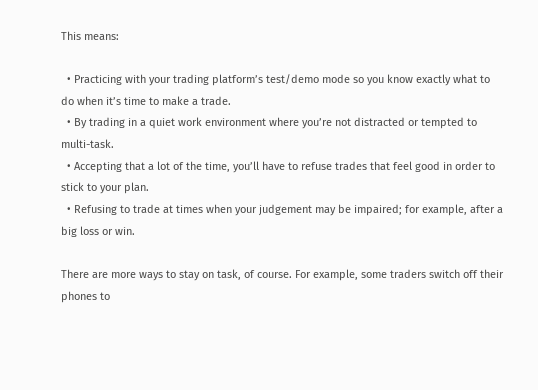This means:

  • Practicing with your trading platform’s test/demo mode so you know exactly what to do when it’s time to make a trade.
  • By trading in a quiet work environment where you’re not distracted or tempted to multi-task.
  • Accepting that a lot of the time, you’ll have to refuse trades that feel good in order to stick to your plan.
  • Refusing to trade at times when your judgement may be impaired; for example, after a big loss or win.

There are more ways to stay on task, of course. For example, some traders switch off their phones to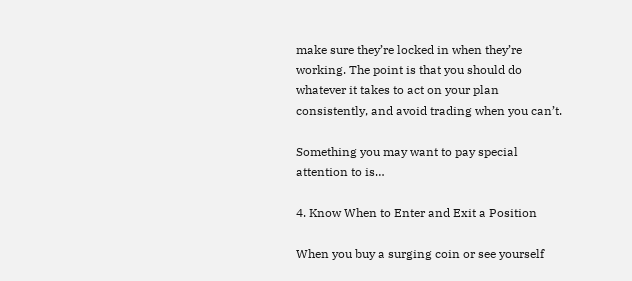make sure they’re locked in when they’re working. The point is that you should do whatever it takes to act on your plan consistently, and avoid trading when you can’t.

Something you may want to pay special attention to is…

4. Know When to Enter and Exit a Position

When you buy a surging coin or see yourself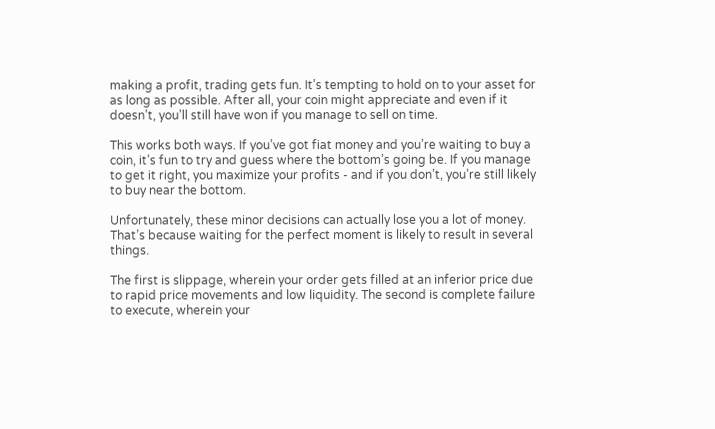making a profit, trading gets fun. It’s tempting to hold on to your asset for as long as possible. After all, your coin might appreciate and even if it doesn’t, you’ll still have won if you manage to sell on time.

This works both ways. If you’ve got fiat money and you’re waiting to buy a coin, it’s fun to try and guess where the bottom’s going be. If you manage to get it right, you maximize your profits - and if you don’t, you’re still likely to buy near the bottom.

Unfortunately, these minor decisions can actually lose you a lot of money. That’s because waiting for the perfect moment is likely to result in several things.

The first is slippage, wherein your order gets filled at an inferior price due to rapid price movements and low liquidity. The second is complete failure to execute, wherein your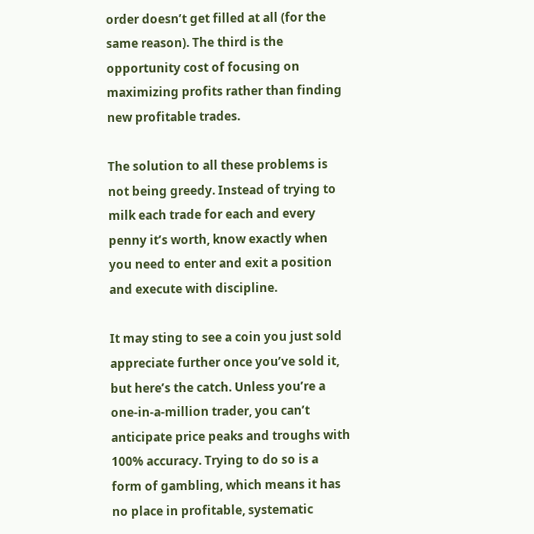order doesn’t get filled at all (for the same reason). The third is the opportunity cost of focusing on maximizing profits rather than finding new profitable trades.

The solution to all these problems is not being greedy. Instead of trying to milk each trade for each and every penny it’s worth, know exactly when you need to enter and exit a position and execute with discipline.

It may sting to see a coin you just sold appreciate further once you’ve sold it, but here’s the catch. Unless you’re a one-in-a-million trader, you can’t anticipate price peaks and troughs with 100% accuracy. Trying to do so is a form of gambling, which means it has no place in profitable, systematic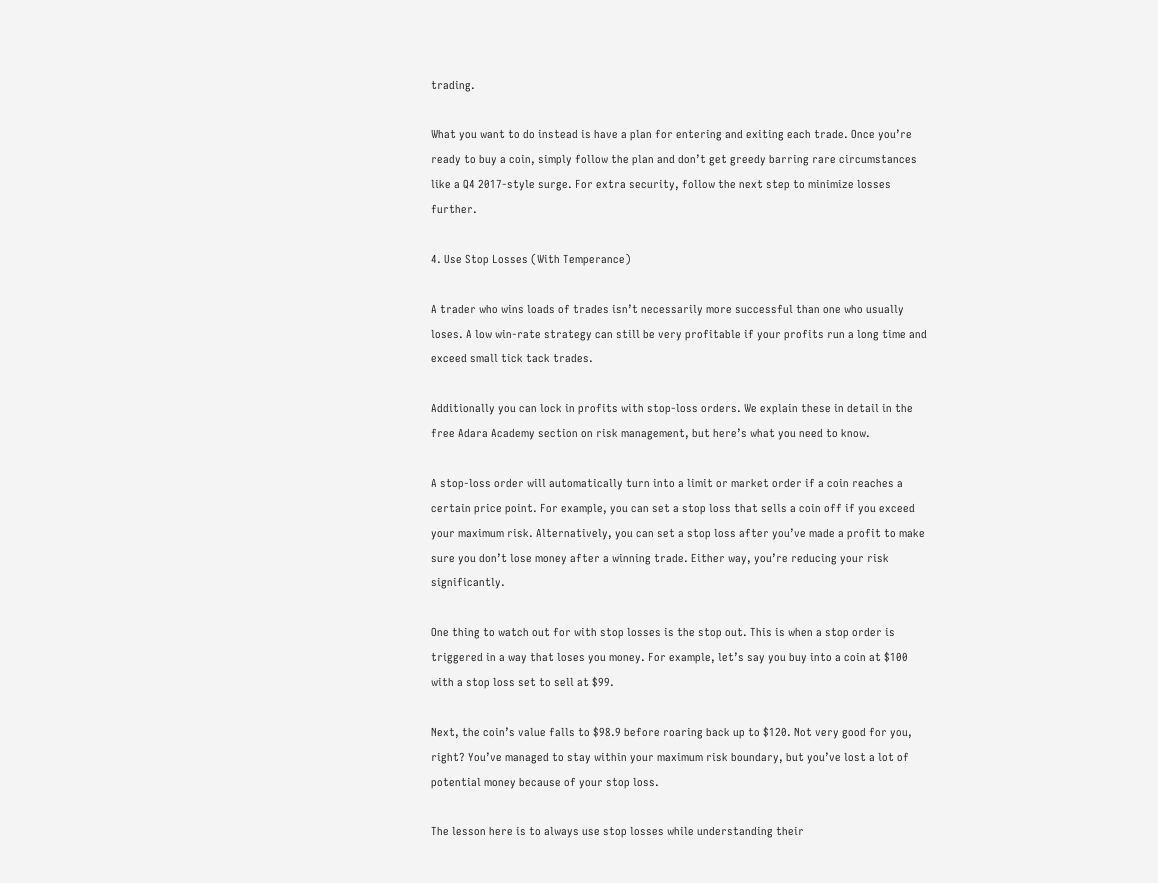trading.

What you want to do instead is have a plan for entering and exiting each trade. Once you’re ready to buy a coin, simply follow the plan and don’t get greedy barring rare circumstances like a Q4 2017-style surge. For extra security, follow the next step to minimize losses further.

4. Use Stop Losses (With Temperance)

A trader who wins loads of trades isn’t necessarily more successful than one who usually loses. A low win-rate strategy can still be very profitable if your profits run a long time and exceed small tick tack trades.

Additionally you can lock in profits with stop-loss orders. We explain these in detail in the free Adara Academy section on risk management, but here’s what you need to know.

A stop-loss order will automatically turn into a limit or market order if a coin reaches a certain price point. For example, you can set a stop loss that sells a coin off if you exceed your maximum risk. Alternatively, you can set a stop loss after you’ve made a profit to make sure you don’t lose money after a winning trade. Either way, you’re reducing your risk significantly.

One thing to watch out for with stop losses is the stop out. This is when a stop order is triggered in a way that loses you money. For example, let’s say you buy into a coin at $100 with a stop loss set to sell at $99.

Next, the coin’s value falls to $98.9 before roaring back up to $120. Not very good for you, right? You’ve managed to stay within your maximum risk boundary, but you’ve lost a lot of potential money because of your stop loss.

The lesson here is to always use stop losses while understanding their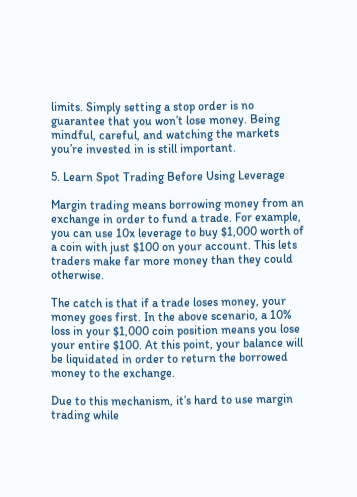limits. Simply setting a stop order is no guarantee that you won’t lose money. Being mindful, careful, and watching the markets you’re invested in is still important.

5. Learn Spot Trading Before Using Leverage

Margin trading means borrowing money from an exchange in order to fund a trade. For example, you can use 10x leverage to buy $1,000 worth of a coin with just $100 on your account. This lets traders make far more money than they could otherwise.

The catch is that if a trade loses money, your money goes first. In the above scenario, a 10% loss in your $1,000 coin position means you lose your entire $100. At this point, your balance will be liquidated in order to return the borrowed money to the exchange.

Due to this mechanism, it’s hard to use margin trading while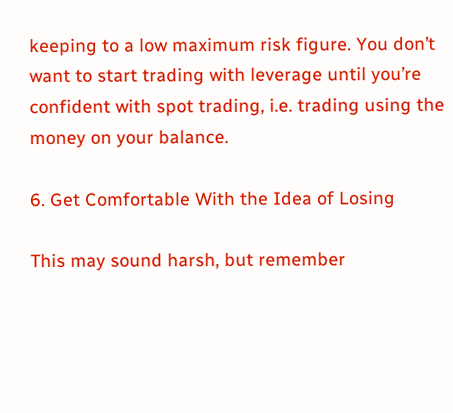keeping to a low maximum risk figure. You don’t want to start trading with leverage until you’re confident with spot trading, i.e. trading using the money on your balance.

6. Get Comfortable With the Idea of Losing

This may sound harsh, but remember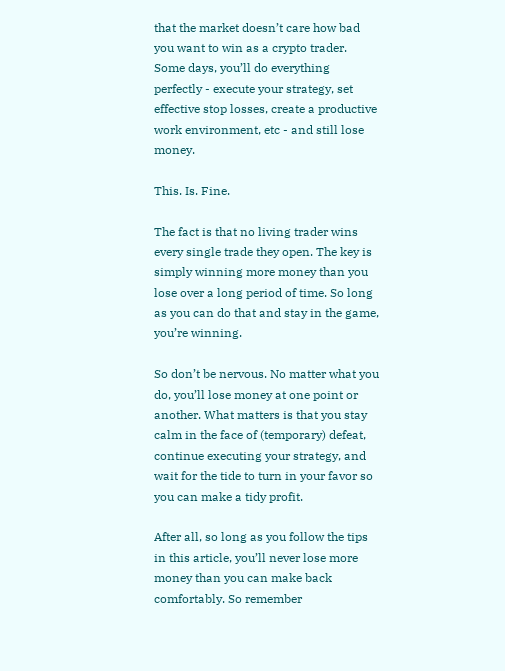that the market doesn’t care how bad you want to win as a crypto trader. Some days, you’ll do everything perfectly - execute your strategy, set effective stop losses, create a productive work environment, etc - and still lose money.

This. Is. Fine.

The fact is that no living trader wins every single trade they open. The key is simply winning more money than you lose over a long period of time. So long as you can do that and stay in the game, you’re winning.

So don’t be nervous. No matter what you do, you’ll lose money at one point or another. What matters is that you stay calm in the face of (temporary) defeat, continue executing your strategy, and wait for the tide to turn in your favor so you can make a tidy profit.

After all, so long as you follow the tips in this article, you’ll never lose more money than you can make back comfortably. So remember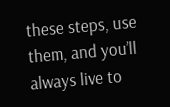these steps, use them, and you’ll always live to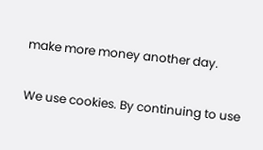make more money another day.

We use cookies. By continuing to use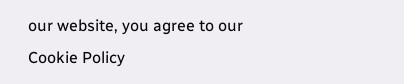our website, you agree to our Cookie Policy